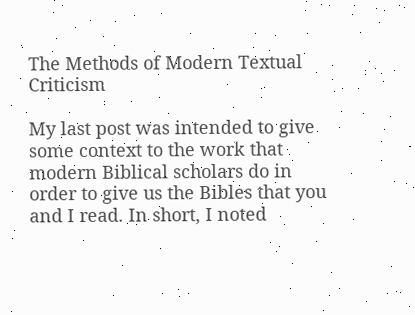The Methods of Modern Textual Criticism

My last post was intended to give some context to the work that modern Biblical scholars do in order to give us the Bibles that you and I read. In short, I noted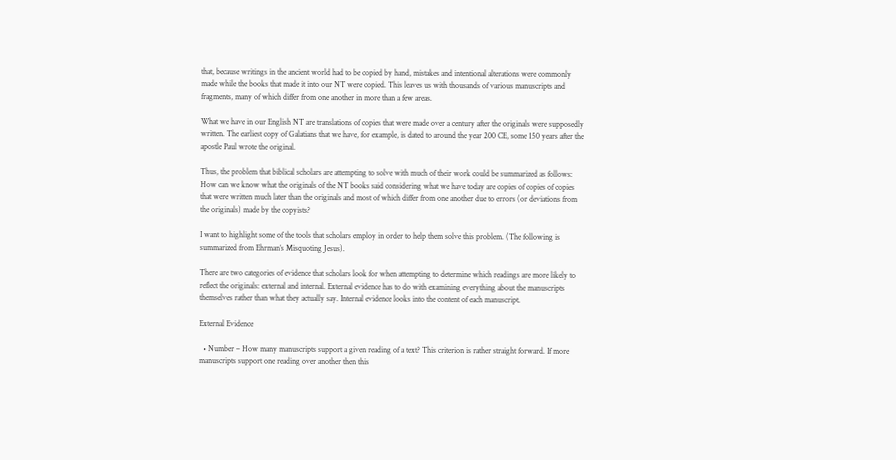that, because writings in the ancient world had to be copied by hand, mistakes and intentional alterations were commonly made while the books that made it into our NT were copied. This leaves us with thousands of various manuscripts and fragments, many of which differ from one another in more than a few areas.

What we have in our English NT are translations of copies that were made over a century after the originals were supposedly written. The earliest copy of Galatians that we have, for example, is dated to around the year 200 CE, some 150 years after the apostle Paul wrote the original.

Thus, the problem that biblical scholars are attempting to solve with much of their work could be summarized as follows: How can we know what the originals of the NT books said considering what we have today are copies of copies of copies that were written much later than the originals and most of which differ from one another due to errors (or deviations from the originals) made by the copyists?

I want to highlight some of the tools that scholars employ in order to help them solve this problem. (The following is summarized from Ehrman’s Misquoting Jesus).

There are two categories of evidence that scholars look for when attempting to determine which readings are more likely to reflect the originals: external and internal. External evidence has to do with examining everything about the manuscripts themselves rather than what they actually say. Internal evidence looks into the content of each manuscript.

External Evidence

  • Number – How many manuscripts support a given reading of a text? This criterion is rather straight forward. If more manuscripts support one reading over another then this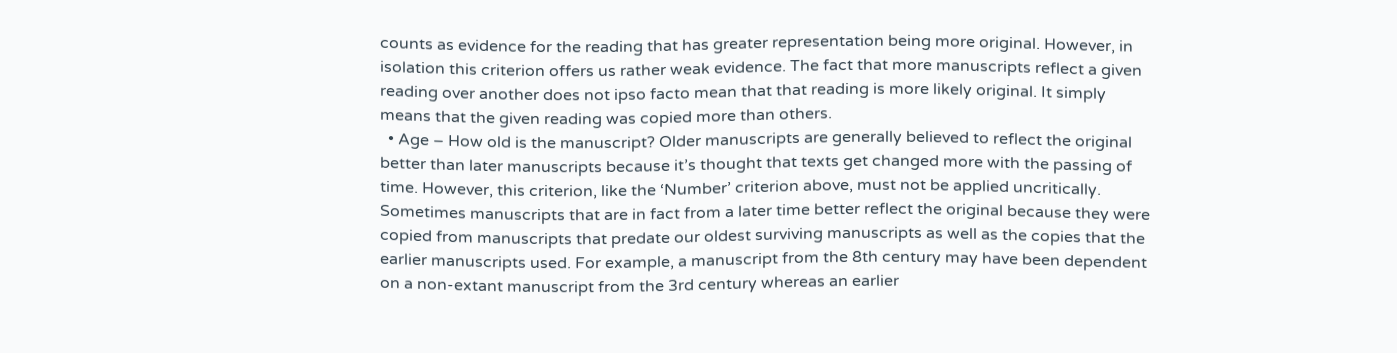counts as evidence for the reading that has greater representation being more original. However, in isolation this criterion offers us rather weak evidence. The fact that more manuscripts reflect a given reading over another does not ipso facto mean that that reading is more likely original. It simply means that the given reading was copied more than others.
  • Age – How old is the manuscript? Older manuscripts are generally believed to reflect the original better than later manuscripts because it’s thought that texts get changed more with the passing of time. However, this criterion, like the ‘Number’ criterion above, must not be applied uncritically. Sometimes manuscripts that are in fact from a later time better reflect the original because they were copied from manuscripts that predate our oldest surviving manuscripts as well as the copies that the earlier manuscripts used. For example, a manuscript from the 8th century may have been dependent on a non-extant manuscript from the 3rd century whereas an earlier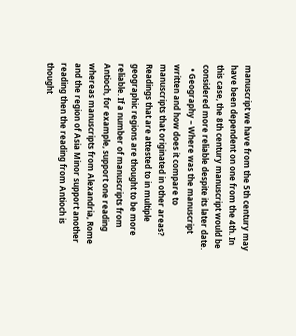manuscript we have from the 5th century may have been dependent on one from the 4th. In this case, the 8th century manuscript would be considered more reliable despite its later date.
  • Geography – Where was the manuscript written and how does it compare to manuscripts that originated in other areas? Readings that are attested to in multiple geographic regions are thought to be more reliable. If a number of manuscripts from Antioch, for example, support one reading whereas manuscripts from Alexandria, Rome and the region of Asia Minor support another reading then the reading from Antioch is thought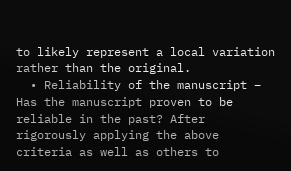to likely represent a local variation rather than the original.
  • Reliability of the manuscript – Has the manuscript proven to be reliable in the past? After rigorously applying the above criteria as well as others to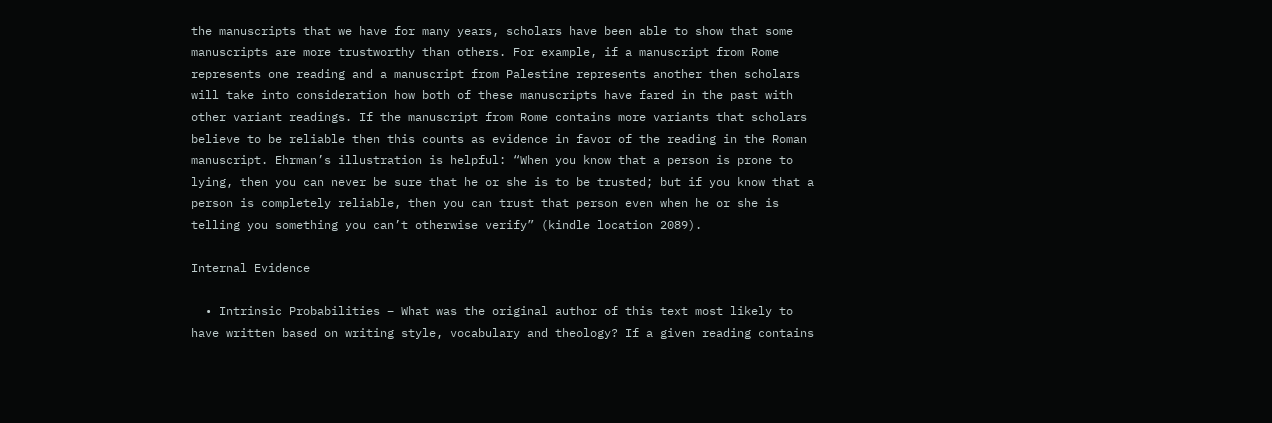the manuscripts that we have for many years, scholars have been able to show that some manuscripts are more trustworthy than others. For example, if a manuscript from Rome represents one reading and a manuscript from Palestine represents another then scholars will take into consideration how both of these manuscripts have fared in the past with other variant readings. If the manuscript from Rome contains more variants that scholars believe to be reliable then this counts as evidence in favor of the reading in the Roman manuscript. Ehrman’s illustration is helpful: “When you know that a person is prone to lying, then you can never be sure that he or she is to be trusted; but if you know that a person is completely reliable, then you can trust that person even when he or she is telling you something you can’t otherwise verify” (kindle location 2089).

Internal Evidence

  • Intrinsic Probabilities – What was the original author of this text most likely to have written based on writing style, vocabulary and theology? If a given reading contains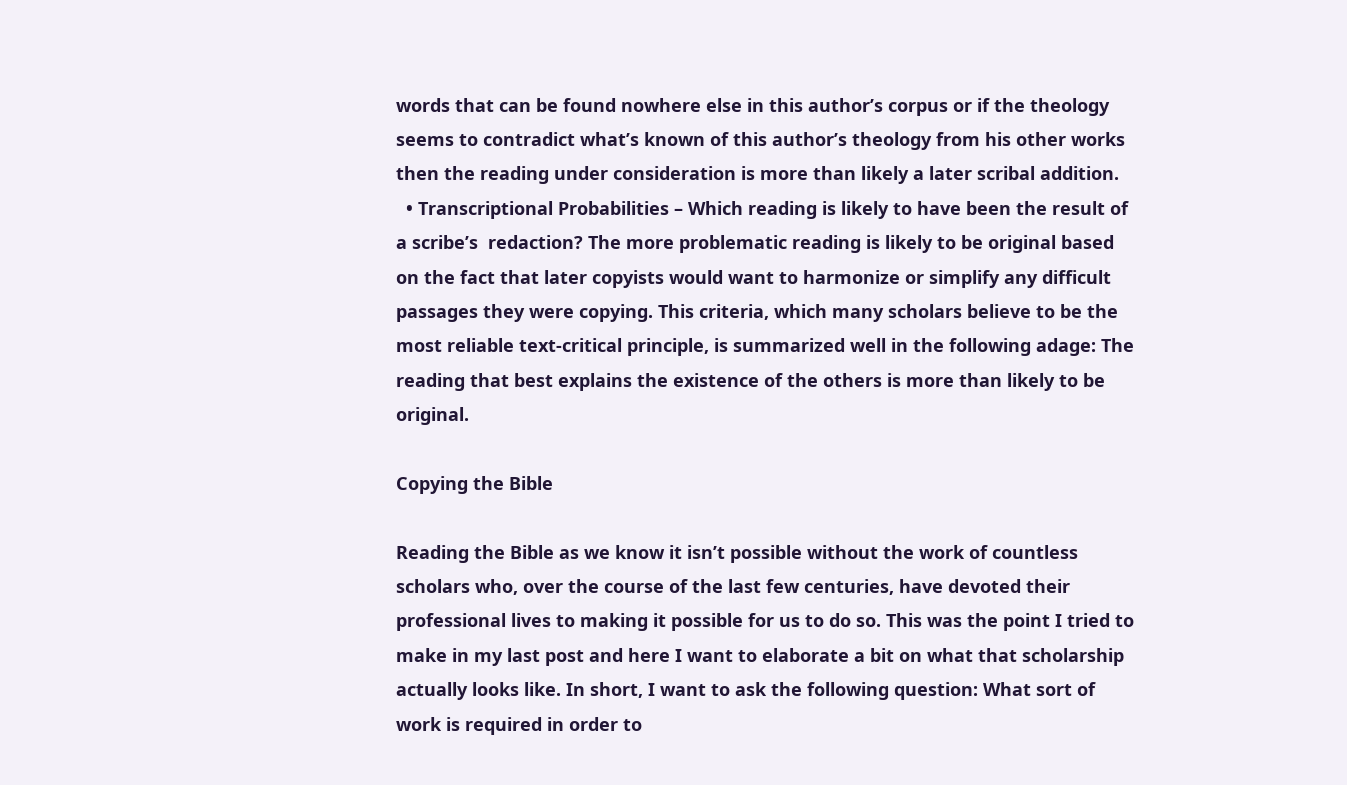words that can be found nowhere else in this author’s corpus or if the theology seems to contradict what’s known of this author’s theology from his other works then the reading under consideration is more than likely a later scribal addition.
  • Transcriptional Probabilities – Which reading is likely to have been the result of a scribe’s  redaction? The more problematic reading is likely to be original based on the fact that later copyists would want to harmonize or simplify any difficult passages they were copying. This criteria, which many scholars believe to be the most reliable text-critical principle, is summarized well in the following adage: The reading that best explains the existence of the others is more than likely to be original.

Copying the Bible

Reading the Bible as we know it isn’t possible without the work of countless scholars who, over the course of the last few centuries, have devoted their professional lives to making it possible for us to do so. This was the point I tried to make in my last post and here I want to elaborate a bit on what that scholarship actually looks like. In short, I want to ask the following question: What sort of work is required in order to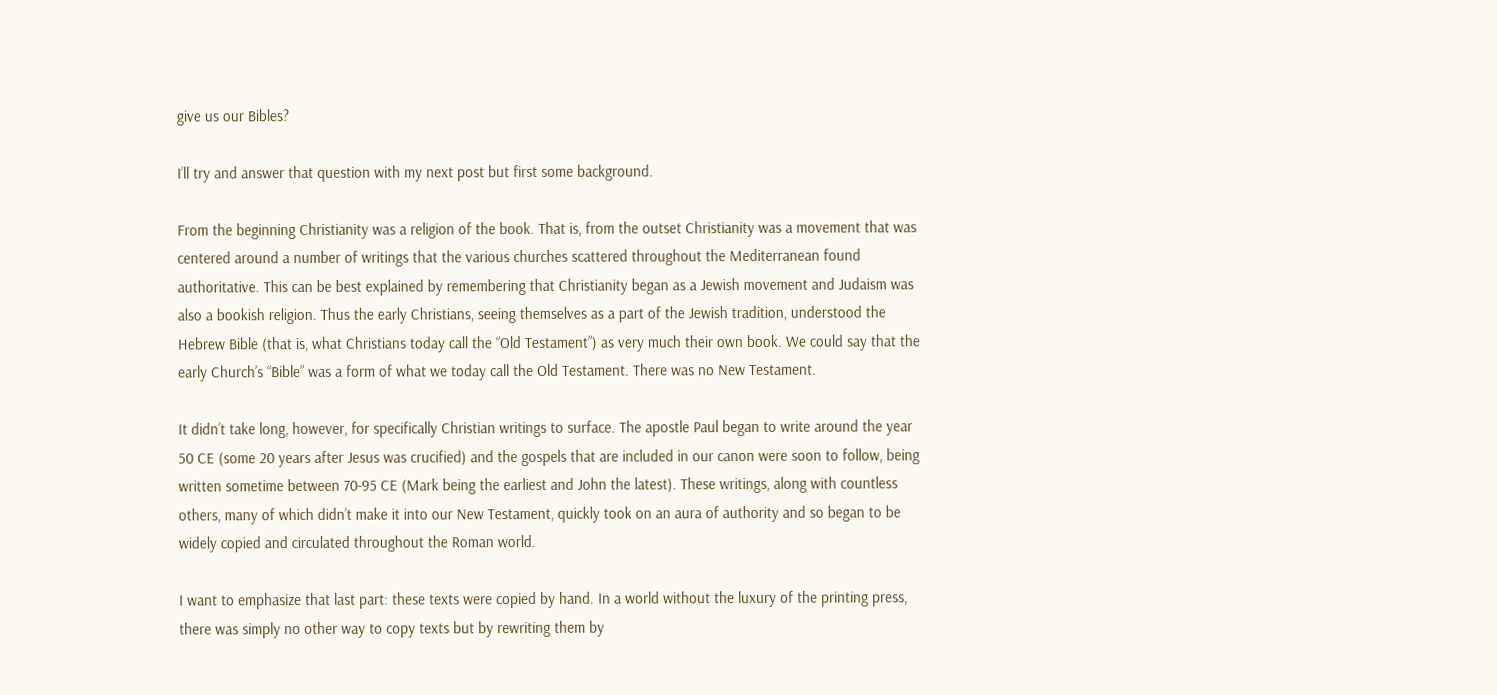give us our Bibles?

I’ll try and answer that question with my next post but first some background.

From the beginning Christianity was a religion of the book. That is, from the outset Christianity was a movement that was centered around a number of writings that the various churches scattered throughout the Mediterranean found authoritative. This can be best explained by remembering that Christianity began as a Jewish movement and Judaism was also a bookish religion. Thus the early Christians, seeing themselves as a part of the Jewish tradition, understood the Hebrew Bible (that is, what Christians today call the “Old Testament”) as very much their own book. We could say that the early Church’s “Bible” was a form of what we today call the Old Testament. There was no New Testament.

It didn’t take long, however, for specifically Christian writings to surface. The apostle Paul began to write around the year 50 CE (some 20 years after Jesus was crucified) and the gospels that are included in our canon were soon to follow, being written sometime between 70-95 CE (Mark being the earliest and John the latest). These writings, along with countless others, many of which didn’t make it into our New Testament, quickly took on an aura of authority and so began to be widely copied and circulated throughout the Roman world.

I want to emphasize that last part: these texts were copied by hand. In a world without the luxury of the printing press, there was simply no other way to copy texts but by rewriting them by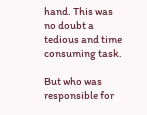hand. This was no doubt a tedious and time consuming task.

But who was responsible for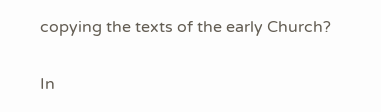copying the texts of the early Church?

In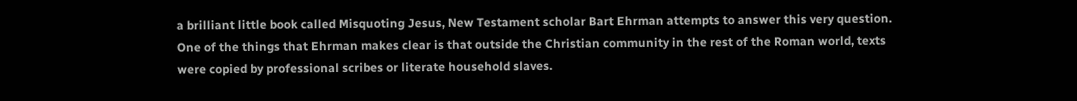a brilliant little book called Misquoting Jesus, New Testament scholar Bart Ehrman attempts to answer this very question. One of the things that Ehrman makes clear is that outside the Christian community in the rest of the Roman world, texts were copied by professional scribes or literate household slaves.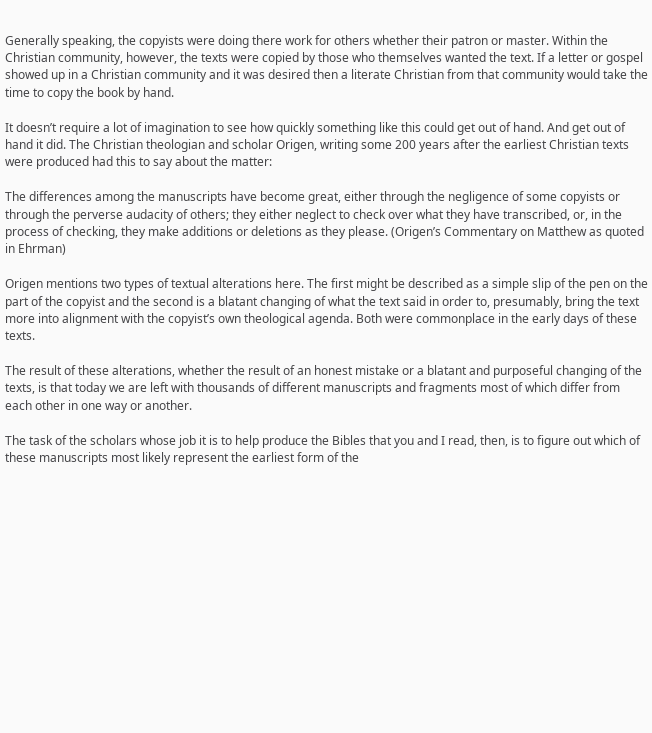Generally speaking, the copyists were doing there work for others whether their patron or master. Within the Christian community, however, the texts were copied by those who themselves wanted the text. If a letter or gospel showed up in a Christian community and it was desired then a literate Christian from that community would take the time to copy the book by hand.

It doesn’t require a lot of imagination to see how quickly something like this could get out of hand. And get out of hand it did. The Christian theologian and scholar Origen, writing some 200 years after the earliest Christian texts were produced had this to say about the matter:

The differences among the manuscripts have become great, either through the negligence of some copyists or through the perverse audacity of others; they either neglect to check over what they have transcribed, or, in the process of checking, they make additions or deletions as they please. (Origen’s Commentary on Matthew as quoted in Ehrman)

Origen mentions two types of textual alterations here. The first might be described as a simple slip of the pen on the part of the copyist and the second is a blatant changing of what the text said in order to, presumably, bring the text more into alignment with the copyist’s own theological agenda. Both were commonplace in the early days of these texts.

The result of these alterations, whether the result of an honest mistake or a blatant and purposeful changing of the texts, is that today we are left with thousands of different manuscripts and fragments most of which differ from each other in one way or another.

The task of the scholars whose job it is to help produce the Bibles that you and I read, then, is to figure out which of these manuscripts most likely represent the earliest form of the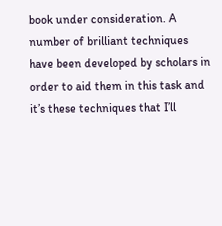book under consideration. A number of brilliant techniques have been developed by scholars in order to aid them in this task and it’s these techniques that I’ll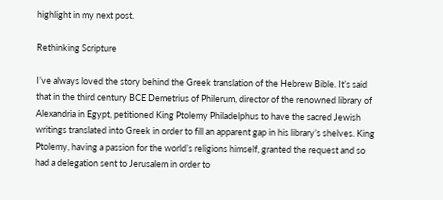highlight in my next post.

Rethinking Scripture

I’ve always loved the story behind the Greek translation of the Hebrew Bible. It’s said that in the third century BCE Demetrius of Philerum, director of the renowned library of Alexandria in Egypt, petitioned King Ptolemy Philadelphus to have the sacred Jewish writings translated into Greek in order to fill an apparent gap in his library’s shelves. King Ptolemy, having a passion for the world’s religions himself, granted the request and so had a delegation sent to Jerusalem in order to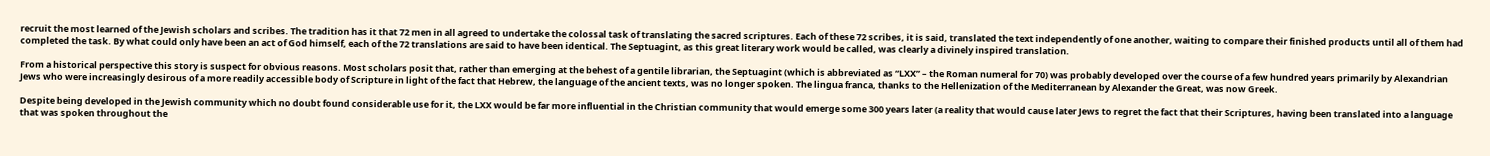recruit the most learned of the Jewish scholars and scribes. The tradition has it that 72 men in all agreed to undertake the colossal task of translating the sacred scriptures. Each of these 72 scribes, it is said, translated the text independently of one another, waiting to compare their finished products until all of them had completed the task. By what could only have been an act of God himself, each of the 72 translations are said to have been identical. The Septuagint, as this great literary work would be called, was clearly a divinely inspired translation.

From a historical perspective this story is suspect for obvious reasons. Most scholars posit that, rather than emerging at the behest of a gentile librarian, the Septuagint (which is abbreviated as “LXX” – the Roman numeral for 70) was probably developed over the course of a few hundred years primarily by Alexandrian Jews who were increasingly desirous of a more readily accessible body of Scripture in light of the fact that Hebrew, the language of the ancient texts, was no longer spoken. The lingua franca, thanks to the Hellenization of the Mediterranean by Alexander the Great, was now Greek.

Despite being developed in the Jewish community which no doubt found considerable use for it, the LXX would be far more influential in the Christian community that would emerge some 300 years later (a reality that would cause later Jews to regret the fact that their Scriptures, having been translated into a language that was spoken throughout the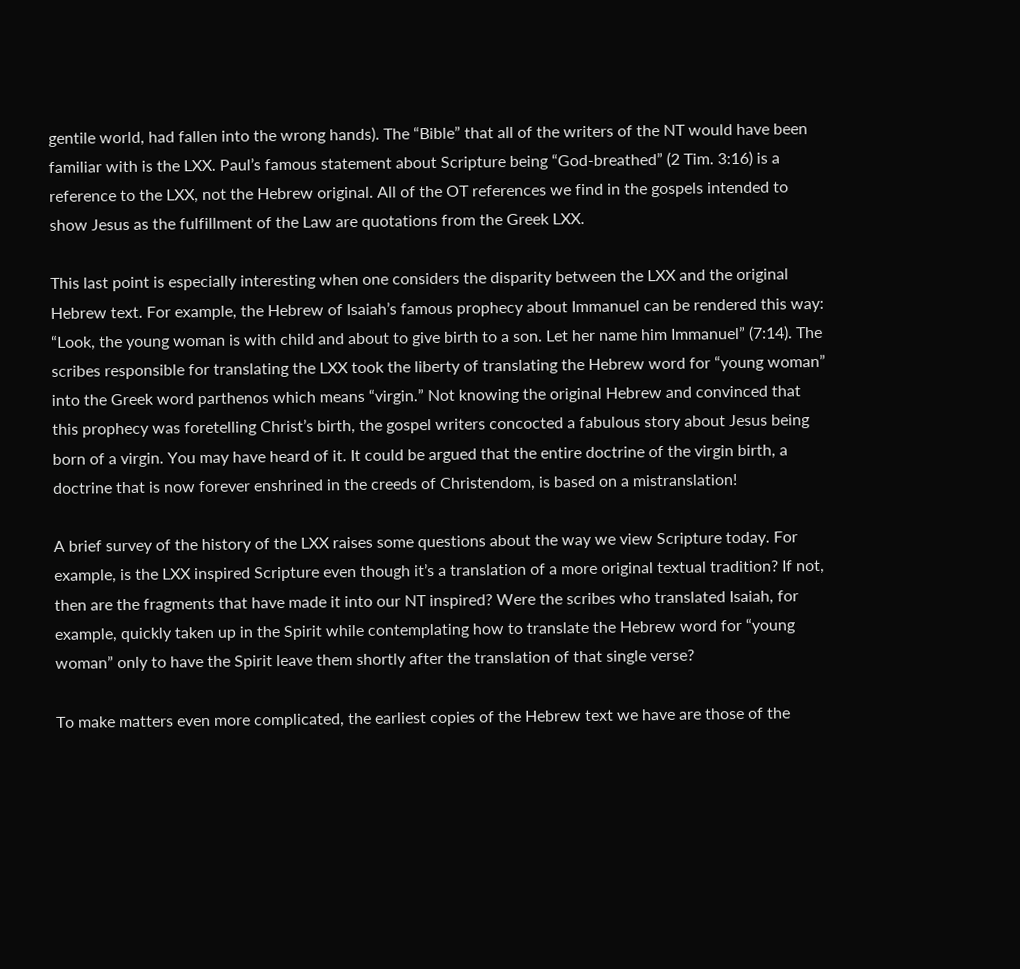gentile world, had fallen into the wrong hands). The “Bible” that all of the writers of the NT would have been familiar with is the LXX. Paul’s famous statement about Scripture being “God-breathed” (2 Tim. 3:16) is a reference to the LXX, not the Hebrew original. All of the OT references we find in the gospels intended to show Jesus as the fulfillment of the Law are quotations from the Greek LXX.

This last point is especially interesting when one considers the disparity between the LXX and the original Hebrew text. For example, the Hebrew of Isaiah’s famous prophecy about Immanuel can be rendered this way:  “Look, the young woman is with child and about to give birth to a son. Let her name him Immanuel” (7:14). The scribes responsible for translating the LXX took the liberty of translating the Hebrew word for “young woman” into the Greek word parthenos which means “virgin.” Not knowing the original Hebrew and convinced that this prophecy was foretelling Christ’s birth, the gospel writers concocted a fabulous story about Jesus being born of a virgin. You may have heard of it. It could be argued that the entire doctrine of the virgin birth, a doctrine that is now forever enshrined in the creeds of Christendom, is based on a mistranslation!

A brief survey of the history of the LXX raises some questions about the way we view Scripture today. For example, is the LXX inspired Scripture even though it’s a translation of a more original textual tradition? If not, then are the fragments that have made it into our NT inspired? Were the scribes who translated Isaiah, for example, quickly taken up in the Spirit while contemplating how to translate the Hebrew word for “young woman” only to have the Spirit leave them shortly after the translation of that single verse?

To make matters even more complicated, the earliest copies of the Hebrew text we have are those of the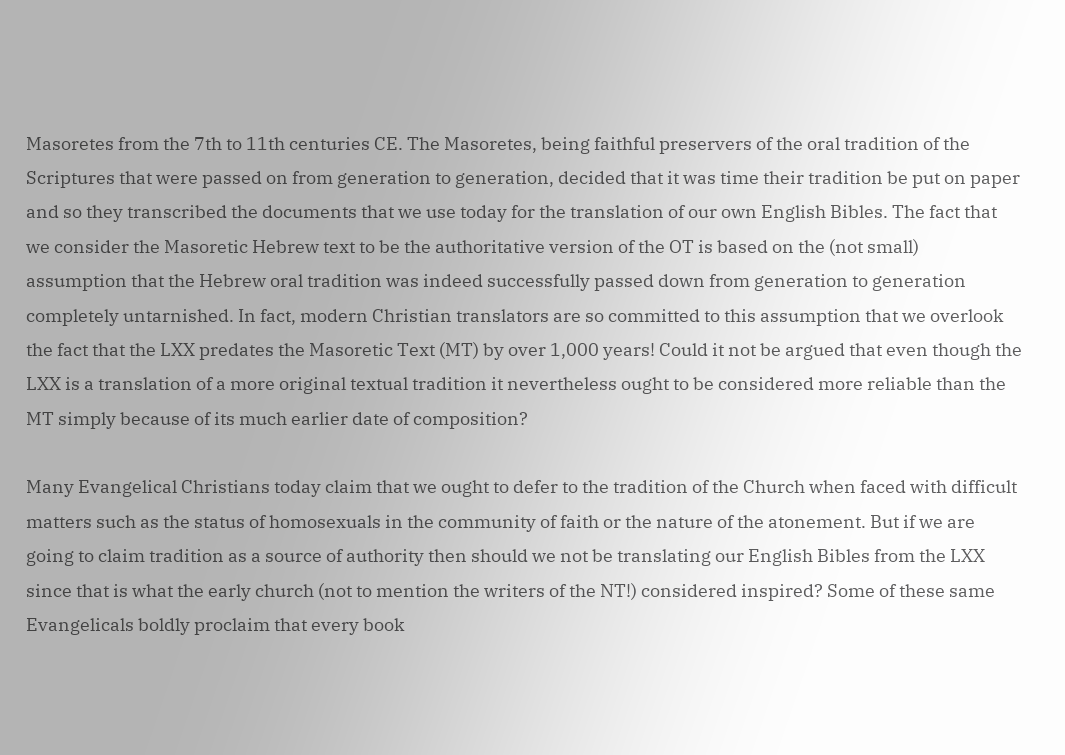Masoretes from the 7th to 11th centuries CE. The Masoretes, being faithful preservers of the oral tradition of the Scriptures that were passed on from generation to generation, decided that it was time their tradition be put on paper and so they transcribed the documents that we use today for the translation of our own English Bibles. The fact that we consider the Masoretic Hebrew text to be the authoritative version of the OT is based on the (not small) assumption that the Hebrew oral tradition was indeed successfully passed down from generation to generation completely untarnished. In fact, modern Christian translators are so committed to this assumption that we overlook the fact that the LXX predates the Masoretic Text (MT) by over 1,000 years! Could it not be argued that even though the LXX is a translation of a more original textual tradition it nevertheless ought to be considered more reliable than the MT simply because of its much earlier date of composition?

Many Evangelical Christians today claim that we ought to defer to the tradition of the Church when faced with difficult matters such as the status of homosexuals in the community of faith or the nature of the atonement. But if we are going to claim tradition as a source of authority then should we not be translating our English Bibles from the LXX since that is what the early church (not to mention the writers of the NT!) considered inspired? Some of these same Evangelicals boldly proclaim that every book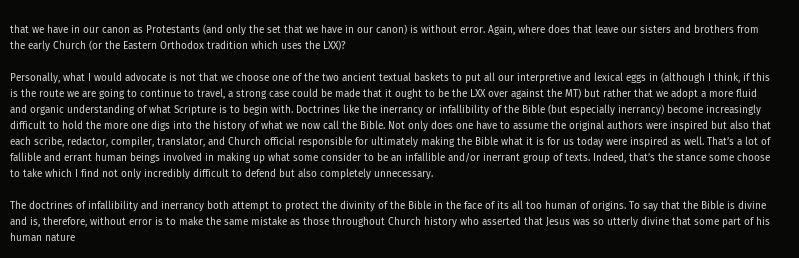that we have in our canon as Protestants (and only the set that we have in our canon) is without error. Again, where does that leave our sisters and brothers from the early Church (or the Eastern Orthodox tradition which uses the LXX)?

Personally, what I would advocate is not that we choose one of the two ancient textual baskets to put all our interpretive and lexical eggs in (although I think, if this is the route we are going to continue to travel, a strong case could be made that it ought to be the LXX over against the MT) but rather that we adopt a more fluid and organic understanding of what Scripture is to begin with. Doctrines like the inerrancy or infallibility of the Bible (but especially inerrancy) become increasingly difficult to hold the more one digs into the history of what we now call the Bible. Not only does one have to assume the original authors were inspired but also that each scribe, redactor, compiler, translator, and Church official responsible for ultimately making the Bible what it is for us today were inspired as well. That’s a lot of fallible and errant human beings involved in making up what some consider to be an infallible and/or inerrant group of texts. Indeed, that’s the stance some choose to take which I find not only incredibly difficult to defend but also completely unnecessary.

The doctrines of infallibility and inerrancy both attempt to protect the divinity of the Bible in the face of its all too human of origins. To say that the Bible is divine and is, therefore, without error is to make the same mistake as those throughout Church history who asserted that Jesus was so utterly divine that some part of his human nature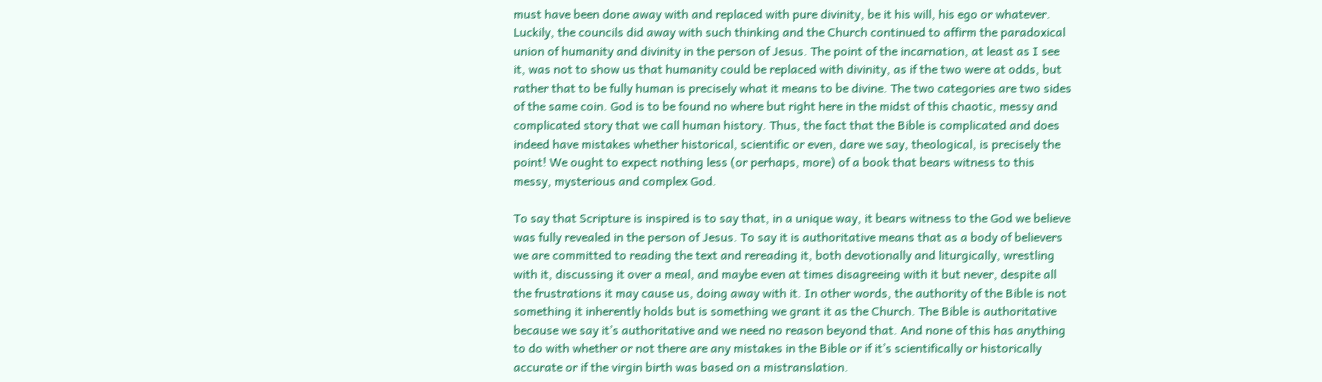must have been done away with and replaced with pure divinity, be it his will, his ego or whatever.  Luckily, the councils did away with such thinking and the Church continued to affirm the paradoxical union of humanity and divinity in the person of Jesus. The point of the incarnation, at least as I see it, was not to show us that humanity could be replaced with divinity, as if the two were at odds, but rather that to be fully human is precisely what it means to be divine. The two categories are two sides of the same coin. God is to be found no where but right here in the midst of this chaotic, messy and complicated story that we call human history. Thus, the fact that the Bible is complicated and does indeed have mistakes whether historical, scientific or even, dare we say, theological, is precisely the point! We ought to expect nothing less (or perhaps, more) of a book that bears witness to this messy, mysterious and complex God.

To say that Scripture is inspired is to say that, in a unique way, it bears witness to the God we believe was fully revealed in the person of Jesus. To say it is authoritative means that as a body of believers we are committed to reading the text and rereading it, both devotionally and liturgically, wrestling with it, discussing it over a meal, and maybe even at times disagreeing with it but never, despite all the frustrations it may cause us, doing away with it. In other words, the authority of the Bible is not something it inherently holds but is something we grant it as the Church. The Bible is authoritative because we say it’s authoritative and we need no reason beyond that. And none of this has anything to do with whether or not there are any mistakes in the Bible or if it’s scientifically or historically accurate or if the virgin birth was based on a mistranslation.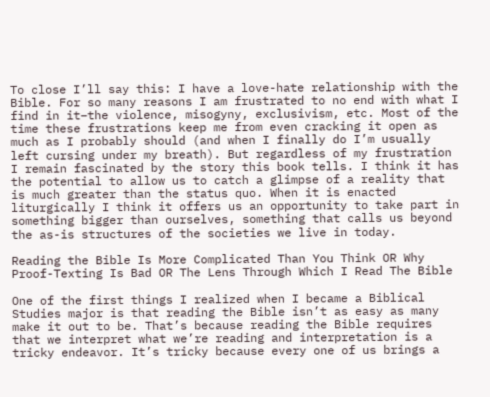To close I’ll say this: I have a love-hate relationship with the Bible. For so many reasons I am frustrated to no end with what I find in it–the violence, misogyny, exclusivism, etc. Most of the time these frustrations keep me from even cracking it open as much as I probably should (and when I finally do I’m usually left cursing under my breath). But regardless of my frustration I remain fascinated by the story this book tells. I think it has the potential to allow us to catch a glimpse of a reality that is much greater than the status quo. When it is enacted liturgically I think it offers us an opportunity to take part in something bigger than ourselves, something that calls us beyond the as-is structures of the societies we live in today.

Reading the Bible Is More Complicated Than You Think OR Why Proof-Texting Is Bad OR The Lens Through Which I Read The Bible

One of the first things I realized when I became a Biblical Studies major is that reading the Bible isn’t as easy as many make it out to be. That’s because reading the Bible requires that we interpret what we’re reading and interpretation is a tricky endeavor. It’s tricky because every one of us brings a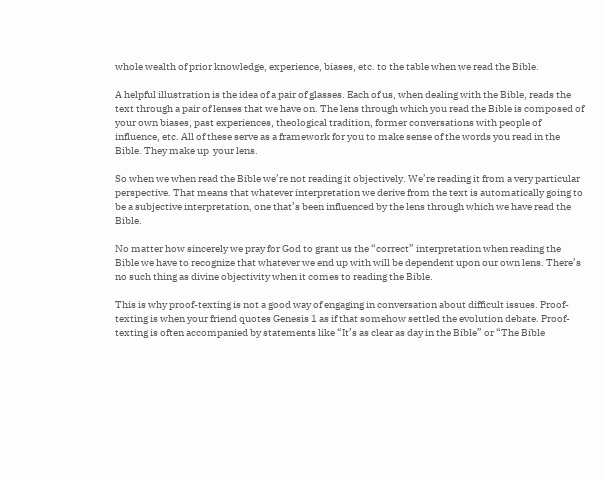whole wealth of prior knowledge, experience, biases, etc. to the table when we read the Bible.

A helpful illustration is the idea of a pair of glasses. Each of us, when dealing with the Bible, reads the text through a pair of lenses that we have on. The lens through which you read the Bible is composed of your own biases, past experiences, theological tradition, former conversations with people of influence, etc. All of these serve as a framework for you to make sense of the words you read in the Bible. They make up  your lens.

So when we when read the Bible we’re not reading it objectively. We’re reading it from a very particular perspective. That means that whatever interpretation we derive from the text is automatically going to be a subjective interpretation, one that’s been influenced by the lens through which we have read the Bible.

No matter how sincerely we pray for God to grant us the “correct” interpretation when reading the Bible we have to recognize that whatever we end up with will be dependent upon our own lens. There’s no such thing as divine objectivity when it comes to reading the Bible.

This is why proof-texting is not a good way of engaging in conversation about difficult issues. Proof-texting is when your friend quotes Genesis 1 as if that somehow settled the evolution debate. Proof-texting is often accompanied by statements like “It’s as clear as day in the Bible” or “The Bible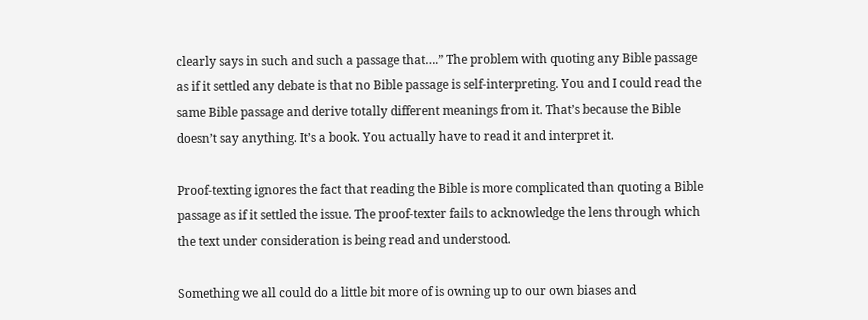clearly says in such and such a passage that….” The problem with quoting any Bible passage as if it settled any debate is that no Bible passage is self-interpreting. You and I could read the same Bible passage and derive totally different meanings from it. That’s because the Bible doesn’t say anything. It’s a book. You actually have to read it and interpret it.

Proof-texting ignores the fact that reading the Bible is more complicated than quoting a Bible passage as if it settled the issue. The proof-texter fails to acknowledge the lens through which the text under consideration is being read and understood.

Something we all could do a little bit more of is owning up to our own biases and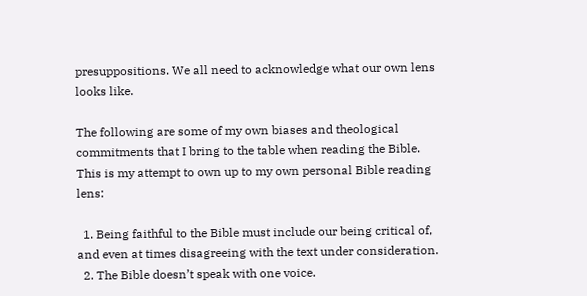presuppositions. We all need to acknowledge what our own lens looks like.

The following are some of my own biases and theological commitments that I bring to the table when reading the Bible. This is my attempt to own up to my own personal Bible reading lens:

  1. Being faithful to the Bible must include our being critical of, and even at times disagreeing with the text under consideration.
  2. The Bible doesn’t speak with one voice.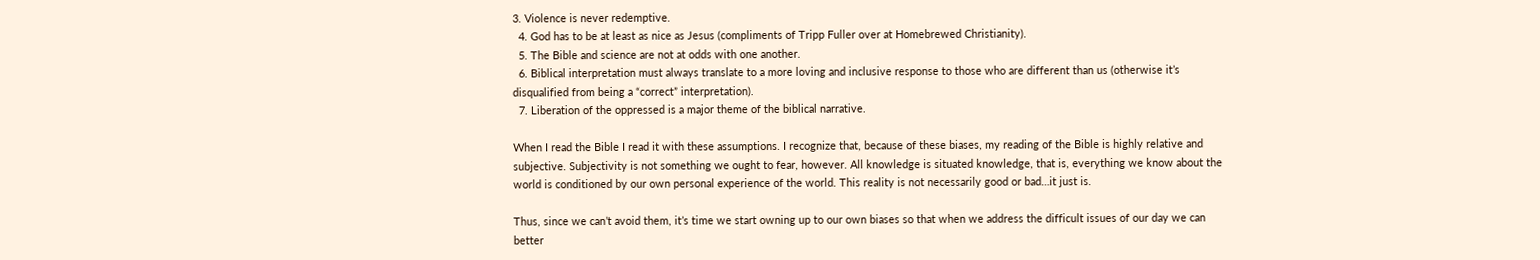3. Violence is never redemptive.
  4. God has to be at least as nice as Jesus (compliments of Tripp Fuller over at Homebrewed Christianity).
  5. The Bible and science are not at odds with one another.
  6. Biblical interpretation must always translate to a more loving and inclusive response to those who are different than us (otherwise it’s disqualified from being a “correct” interpretation).
  7. Liberation of the oppressed is a major theme of the biblical narrative.

When I read the Bible I read it with these assumptions. I recognize that, because of these biases, my reading of the Bible is highly relative and subjective. Subjectivity is not something we ought to fear, however. All knowledge is situated knowledge, that is, everything we know about the world is conditioned by our own personal experience of the world. This reality is not necessarily good or bad…it just is.

Thus, since we can’t avoid them, it’s time we start owning up to our own biases so that when we address the difficult issues of our day we can better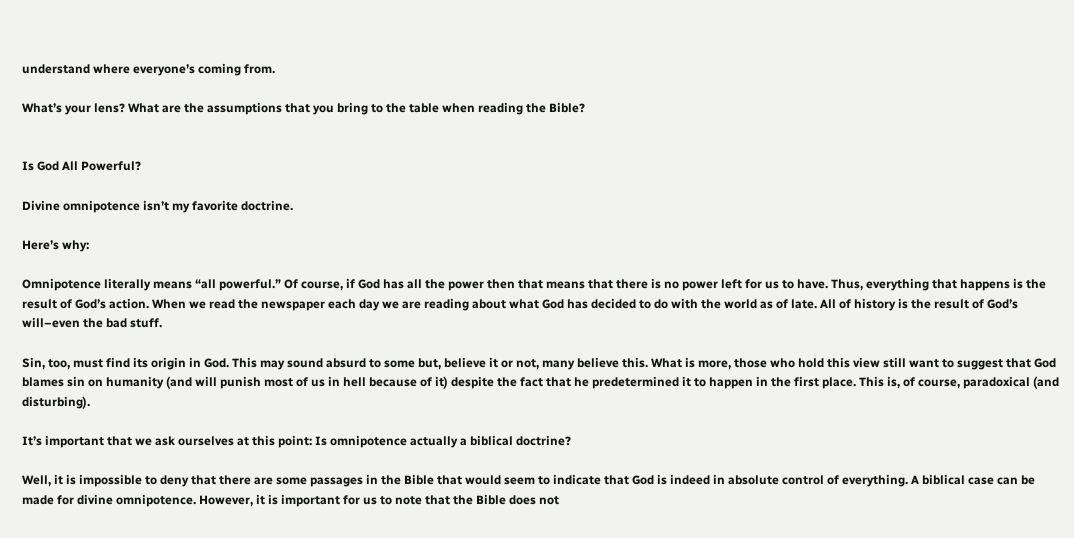understand where everyone’s coming from.

What’s your lens? What are the assumptions that you bring to the table when reading the Bible?


Is God All Powerful?

Divine omnipotence isn’t my favorite doctrine.

Here’s why:

Omnipotence literally means “all powerful.” Of course, if God has all the power then that means that there is no power left for us to have. Thus, everything that happens is the result of God’s action. When we read the newspaper each day we are reading about what God has decided to do with the world as of late. All of history is the result of God’s will–even the bad stuff.

Sin, too, must find its origin in God. This may sound absurd to some but, believe it or not, many believe this. What is more, those who hold this view still want to suggest that God blames sin on humanity (and will punish most of us in hell because of it) despite the fact that he predetermined it to happen in the first place. This is, of course, paradoxical (and disturbing).

It’s important that we ask ourselves at this point: Is omnipotence actually a biblical doctrine?

Well, it is impossible to deny that there are some passages in the Bible that would seem to indicate that God is indeed in absolute control of everything. A biblical case can be made for divine omnipotence. However, it is important for us to note that the Bible does not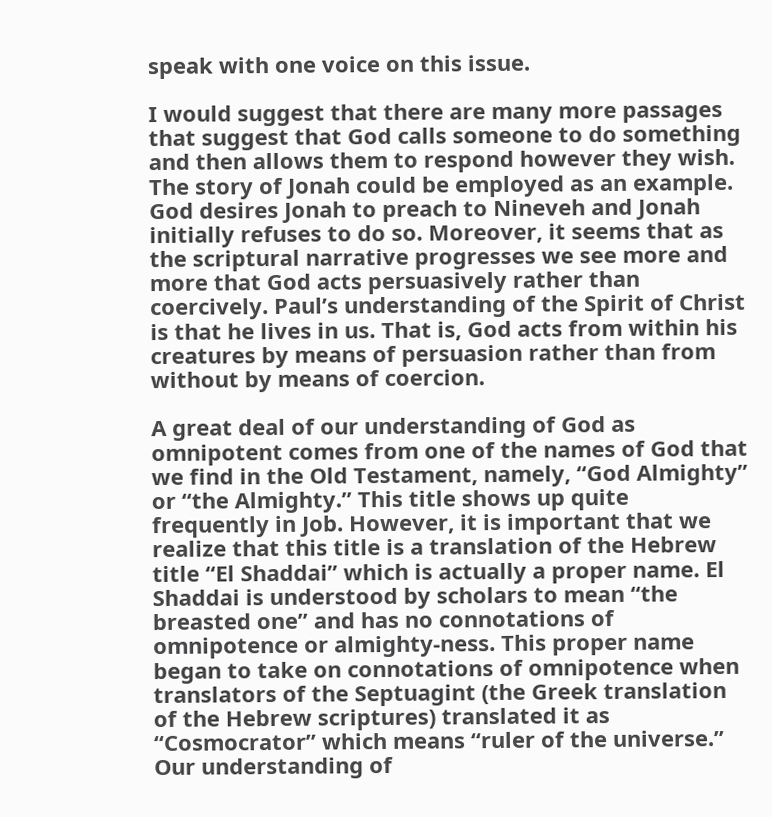speak with one voice on this issue.

I would suggest that there are many more passages that suggest that God calls someone to do something and then allows them to respond however they wish. The story of Jonah could be employed as an example. God desires Jonah to preach to Nineveh and Jonah initially refuses to do so. Moreover, it seems that as the scriptural narrative progresses we see more and more that God acts persuasively rather than coercively. Paul’s understanding of the Spirit of Christ is that he lives in us. That is, God acts from within his creatures by means of persuasion rather than from without by means of coercion.

A great deal of our understanding of God as omnipotent comes from one of the names of God that we find in the Old Testament, namely, “God Almighty” or “the Almighty.” This title shows up quite frequently in Job. However, it is important that we realize that this title is a translation of the Hebrew title “El Shaddai” which is actually a proper name. El Shaddai is understood by scholars to mean “the breasted one” and has no connotations of omnipotence or almighty-ness. This proper name began to take on connotations of omnipotence when translators of the Septuagint (the Greek translation of the Hebrew scriptures) translated it as “Cosmocrator” which means “ruler of the universe.” Our understanding of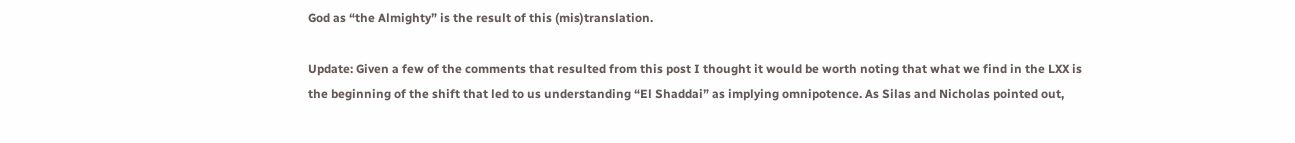God as “the Almighty” is the result of this (mis)translation.

Update: Given a few of the comments that resulted from this post I thought it would be worth noting that what we find in the LXX is the beginning of the shift that led to us understanding “El Shaddai” as implying omnipotence. As Silas and Nicholas pointed out,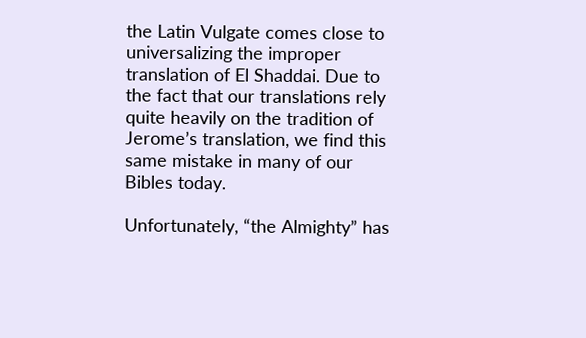the Latin Vulgate comes close to universalizing the improper translation of El Shaddai. Due to the fact that our translations rely quite heavily on the tradition of Jerome’s translation, we find this same mistake in many of our Bibles today.

Unfortunately, “the Almighty” has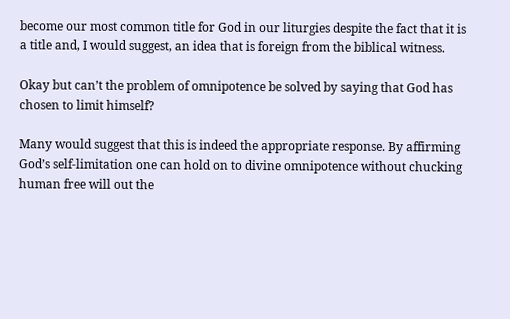become our most common title for God in our liturgies despite the fact that it is a title and, I would suggest, an idea that is foreign from the biblical witness.

Okay but can’t the problem of omnipotence be solved by saying that God has chosen to limit himself?

Many would suggest that this is indeed the appropriate response. By affirming God’s self-limitation one can hold on to divine omnipotence without chucking human free will out the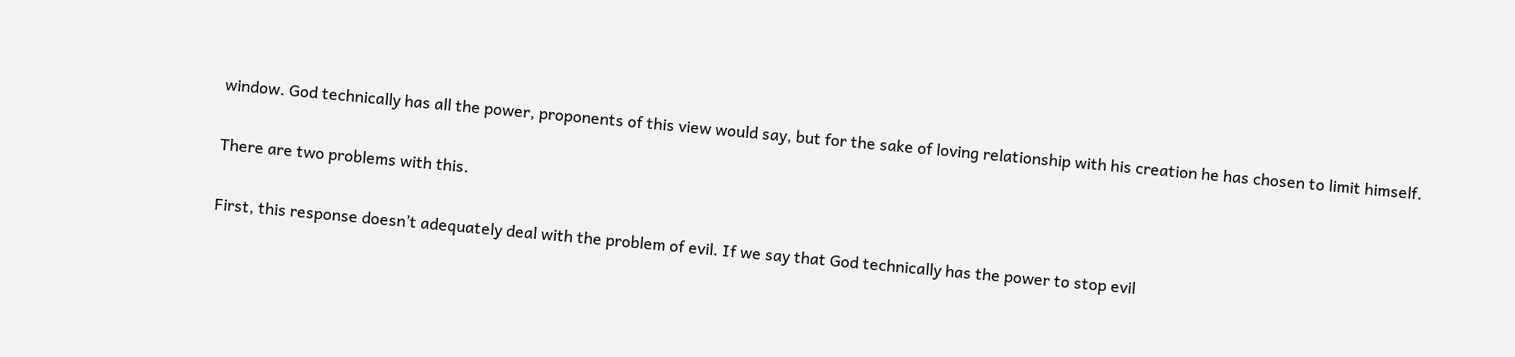window. God technically has all the power, proponents of this view would say, but for the sake of loving relationship with his creation he has chosen to limit himself.

There are two problems with this.

First, this response doesn’t adequately deal with the problem of evil. If we say that God technically has the power to stop evil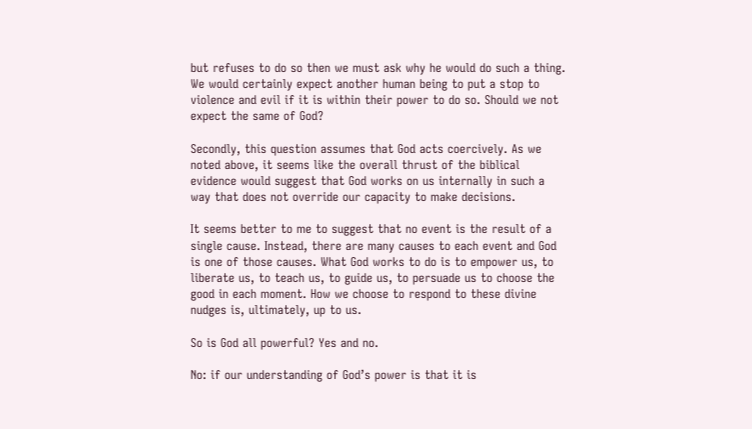but refuses to do so then we must ask why he would do such a thing. We would certainly expect another human being to put a stop to violence and evil if it is within their power to do so. Should we not expect the same of God?

Secondly, this question assumes that God acts coercively. As we noted above, it seems like the overall thrust of the biblical evidence would suggest that God works on us internally in such a way that does not override our capacity to make decisions.

It seems better to me to suggest that no event is the result of a single cause. Instead, there are many causes to each event and God is one of those causes. What God works to do is to empower us, to liberate us, to teach us, to guide us, to persuade us to choose the good in each moment. How we choose to respond to these divine nudges is, ultimately, up to us.

So is God all powerful? Yes and no.

No: if our understanding of God’s power is that it is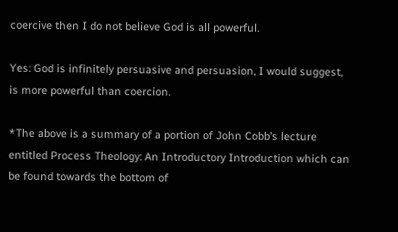coercive then I do not believe God is all powerful.

Yes: God is infinitely persuasive and persuasion, I would suggest, is more powerful than coercion.

*The above is a summary of a portion of John Cobb’s lecture entitled Process Theology: An Introductory Introduction which can be found towards the bottom of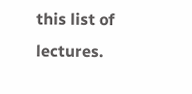this list of lectures.